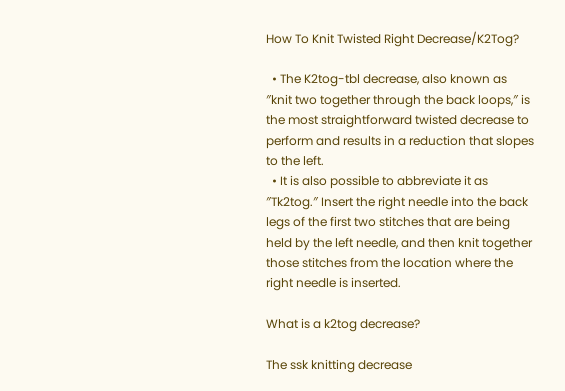How To Knit Twisted Right Decrease/K2Tog?

  • The K2tog-tbl decrease, also known as ″knit two together through the back loops,″ is the most straightforward twisted decrease to perform and results in a reduction that slopes to the left.
  • It is also possible to abbreviate it as ″Tk2tog.″ Insert the right needle into the back legs of the first two stitches that are being held by the left needle, and then knit together those stitches from the location where the right needle is inserted.

What is a k2tog decrease?

The ssk knitting decrease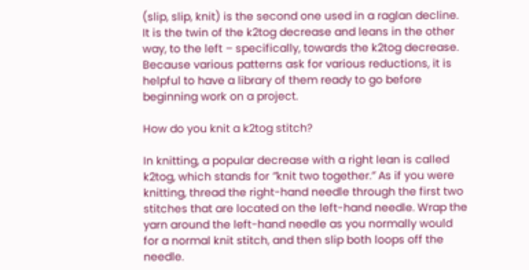(slip, slip, knit) is the second one used in a raglan decline. It is the twin of the k2tog decrease and leans in the other way, to the left – specifically, towards the k2tog decrease. Because various patterns ask for various reductions, it is helpful to have a library of them ready to go before beginning work on a project.

How do you knit a k2tog stitch?

In knitting, a popular decrease with a right lean is called k2tog, which stands for ″knit two together.″ As if you were knitting, thread the right-hand needle through the first two stitches that are located on the left-hand needle. Wrap the yarn around the left-hand needle as you normally would for a normal knit stitch, and then slip both loops off the needle.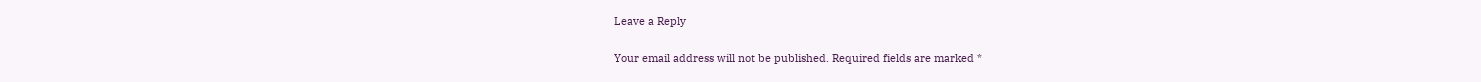Leave a Reply

Your email address will not be published. Required fields are marked *